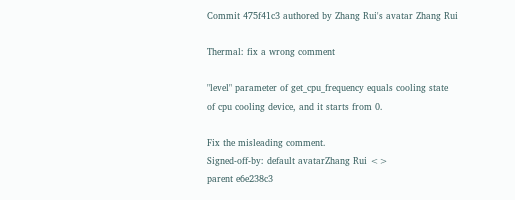Commit 475f41c3 authored by Zhang Rui's avatar Zhang Rui

Thermal: fix a wrong comment

"level" parameter of get_cpu_frequency equals cooling state
of cpu cooling device, and it starts from 0.

Fix the misleading comment.
Signed-off-by: default avatarZhang Rui <>
parent e6e238c3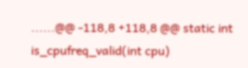......@@ -118,8 +118,8 @@ static int is_cpufreq_valid(int cpu)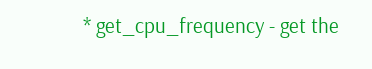* get_cpu_frequency - get the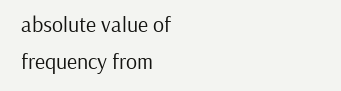absolute value of frequency from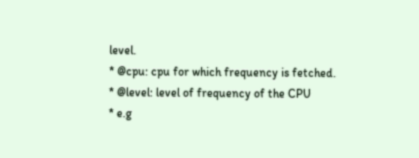level.
* @cpu: cpu for which frequency is fetched.
* @level: level of frequency of the CPU
* e.g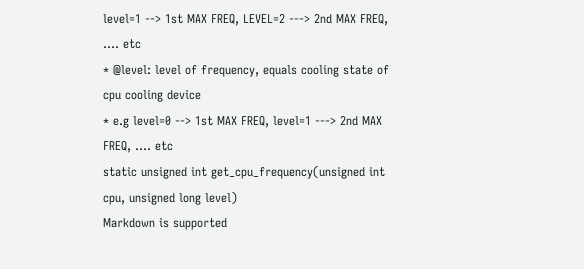level=1 --> 1st MAX FREQ, LEVEL=2 ---> 2nd MAX FREQ, .... etc
* @level: level of frequency, equals cooling state of cpu cooling device
* e.g level=0 --> 1st MAX FREQ, level=1 ---> 2nd MAX FREQ, .... etc
static unsigned int get_cpu_frequency(unsigned int cpu, unsigned long level)
Markdown is supported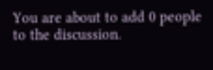You are about to add 0 people to the discussion.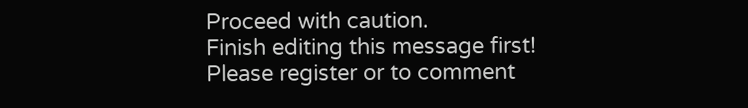Proceed with caution.
Finish editing this message first!
Please register or to comment